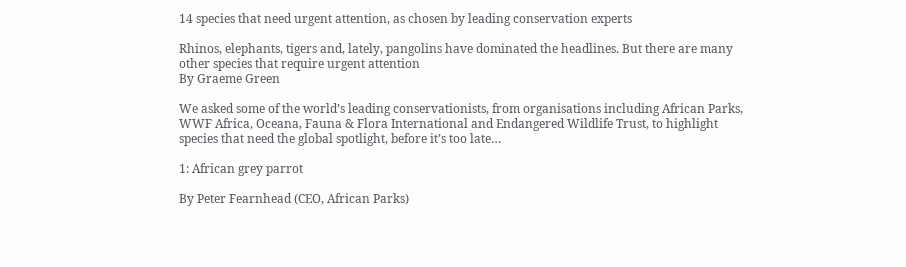14 species that need urgent attention, as chosen by leading conservation experts

Rhinos, elephants, tigers and, lately, pangolins have dominated the headlines. But there are many other species that require urgent attention
By Graeme Green

We asked some of the world’s leading conservationists, from organisations including African Parks, WWF Africa, Oceana, Fauna & Flora International and Endangered Wildlife Trust, to highlight species that need the global spotlight, before it’s too late…

1: African grey parrot

By Peter Fearnhead (CEO, African Parks)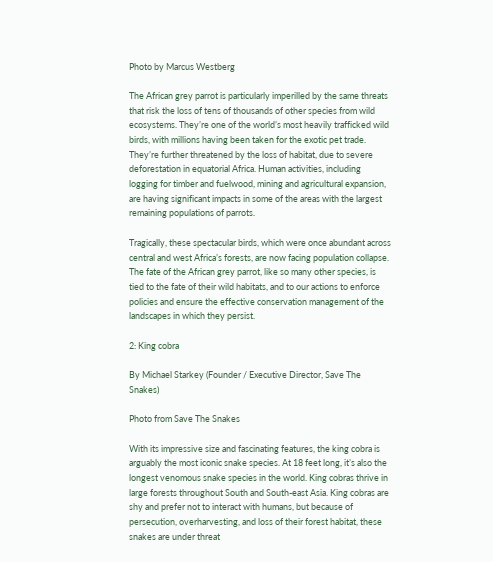Photo by Marcus Westberg

The African grey parrot is particularly imperilled by the same threats that risk the loss of tens of thousands of other species from wild ecosystems. They’re one of the world’s most heavily trafficked wild birds, with millions having been taken for the exotic pet trade. They’re further threatened by the loss of habitat, due to severe deforestation in equatorial Africa. Human activities, including logging for timber and fuelwood, mining and agricultural expansion, are having significant impacts in some of the areas with the largest remaining populations of parrots.

Tragically, these spectacular birds, which were once abundant across central and west Africa’s forests, are now facing population collapse. The fate of the African grey parrot, like so many other species, is tied to the fate of their wild habitats, and to our actions to enforce policies and ensure the effective conservation management of the landscapes in which they persist.

2: King cobra

By Michael Starkey (Founder / Executive Director, Save The Snakes)

Photo from Save The Snakes

With its impressive size and fascinating features, the king cobra is arguably the most iconic snake species. At 18 feet long, it’s also the longest venomous snake species in the world. King cobras thrive in large forests throughout South and South-east Asia. King cobras are shy and prefer not to interact with humans, but because of persecution, overharvesting, and loss of their forest habitat, these snakes are under threat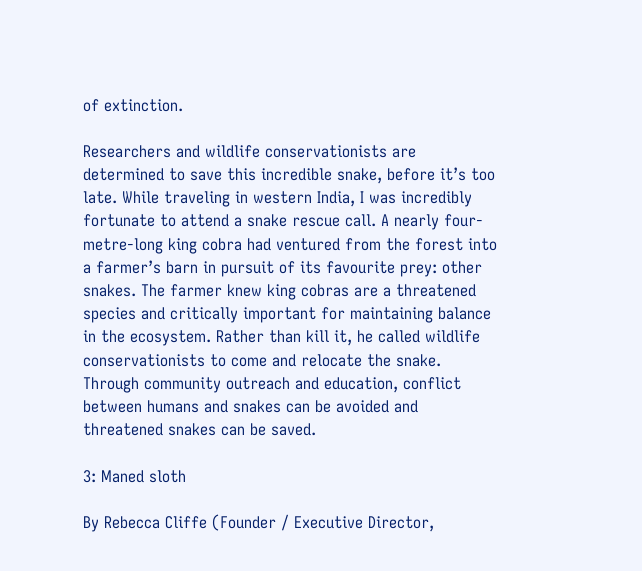of extinction.

Researchers and wildlife conservationists are determined to save this incredible snake, before it’s too late. While traveling in western India, I was incredibly fortunate to attend a snake rescue call. A nearly four-metre-long king cobra had ventured from the forest into a farmer’s barn in pursuit of its favourite prey: other snakes. The farmer knew king cobras are a threatened species and critically important for maintaining balance in the ecosystem. Rather than kill it, he called wildlife conservationists to come and relocate the snake. Through community outreach and education, conflict between humans and snakes can be avoided and threatened snakes can be saved.

3: Maned sloth

By Rebecca Cliffe (Founder / Executive Director,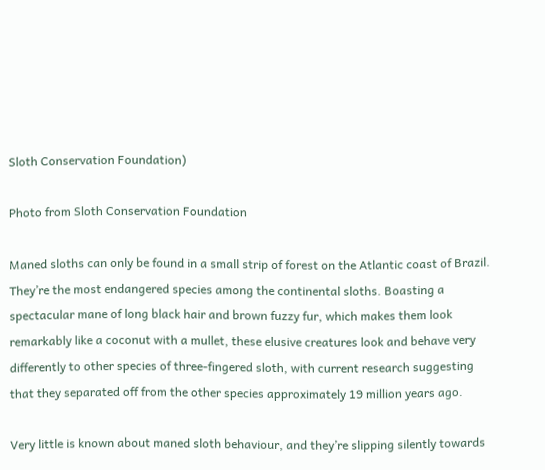Sloth Conservation Foundation)

Photo from Sloth Conservation Foundation

Maned sloths can only be found in a small strip of forest on the Atlantic coast of Brazil. They’re the most endangered species among the continental sloths. Boasting a spectacular mane of long black hair and brown fuzzy fur, which makes them look remarkably like a coconut with a mullet, these elusive creatures look and behave very differently to other species of three-fingered sloth, with current research suggesting that they separated off from the other species approximately 19 million years ago.

Very little is known about maned sloth behaviour, and they’re slipping silently towards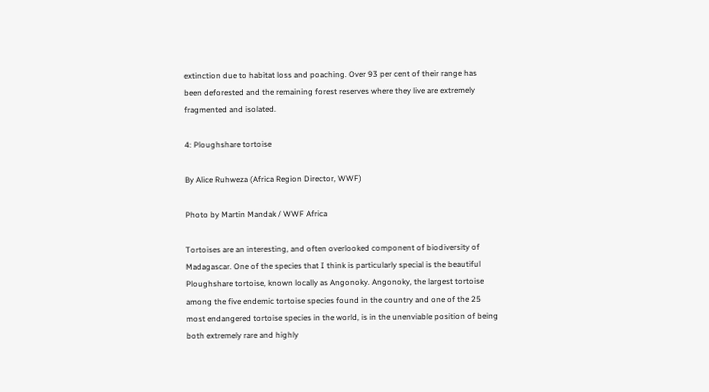extinction due to habitat loss and poaching. Over 93 per cent of their range has been deforested and the remaining forest reserves where they live are extremely fragmented and isolated.

4: Ploughshare tortoise

By Alice Ruhweza (Africa Region Director, WWF)

Photo by Martin Mandak / WWF Africa

Tortoises are an interesting, and often overlooked component of biodiversity of Madagascar. One of the species that I think is particularly special is the beautiful Ploughshare tortoise, known locally as Angonoky. Angonoky, the largest tortoise among the five endemic tortoise species found in the country and one of the 25 most endangered tortoise species in the world, is in the unenviable position of being both extremely rare and highly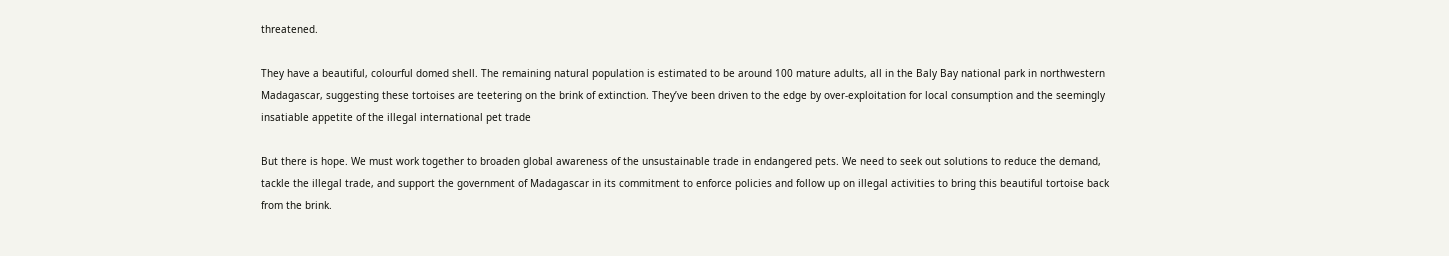threatened.

They have a beautiful, colourful domed shell. The remaining natural population is estimated to be around 100 mature adults, all in the Baly Bay national park in northwestern Madagascar, suggesting these tortoises are teetering on the brink of extinction. They’ve been driven to the edge by over-exploitation for local consumption and the seemingly insatiable appetite of the illegal international pet trade

But there is hope. We must work together to broaden global awareness of the unsustainable trade in endangered pets. We need to seek out solutions to reduce the demand, tackle the illegal trade, and support the government of Madagascar in its commitment to enforce policies and follow up on illegal activities to bring this beautiful tortoise back from the brink.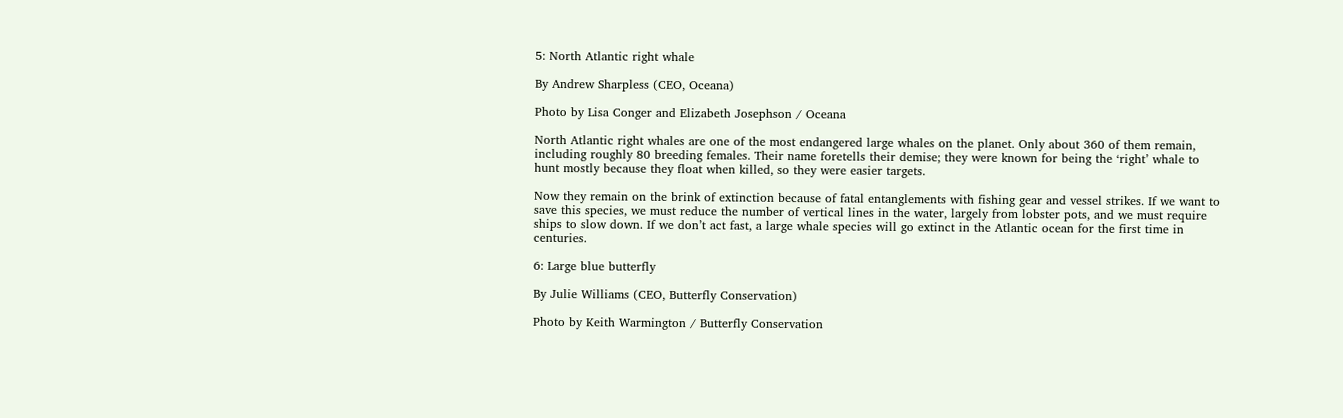5: North Atlantic right whale

By Andrew Sharpless (CEO, Oceana)

Photo by Lisa Conger and Elizabeth Josephson / Oceana

North Atlantic right whales are one of the most endangered large whales on the planet. Only about 360 of them remain, including roughly 80 breeding females. Their name foretells their demise; they were known for being the ‘right’ whale to hunt mostly because they float when killed, so they were easier targets.

Now they remain on the brink of extinction because of fatal entanglements with fishing gear and vessel strikes. If we want to save this species, we must reduce the number of vertical lines in the water, largely from lobster pots, and we must require ships to slow down. If we don’t act fast, a large whale species will go extinct in the Atlantic ocean for the first time in centuries.

6: Large blue butterfly

By Julie Williams (CEO, Butterfly Conservation)

Photo by Keith Warmington / Butterfly Conservation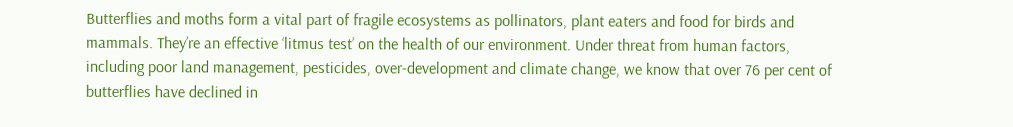Butterflies and moths form a vital part of fragile ecosystems as pollinators, plant eaters and food for birds and mammals. They’re an effective ‘litmus test’ on the health of our environment. Under threat from human factors, including poor land management, pesticides, over-development and climate change, we know that over 76 per cent of butterflies have declined in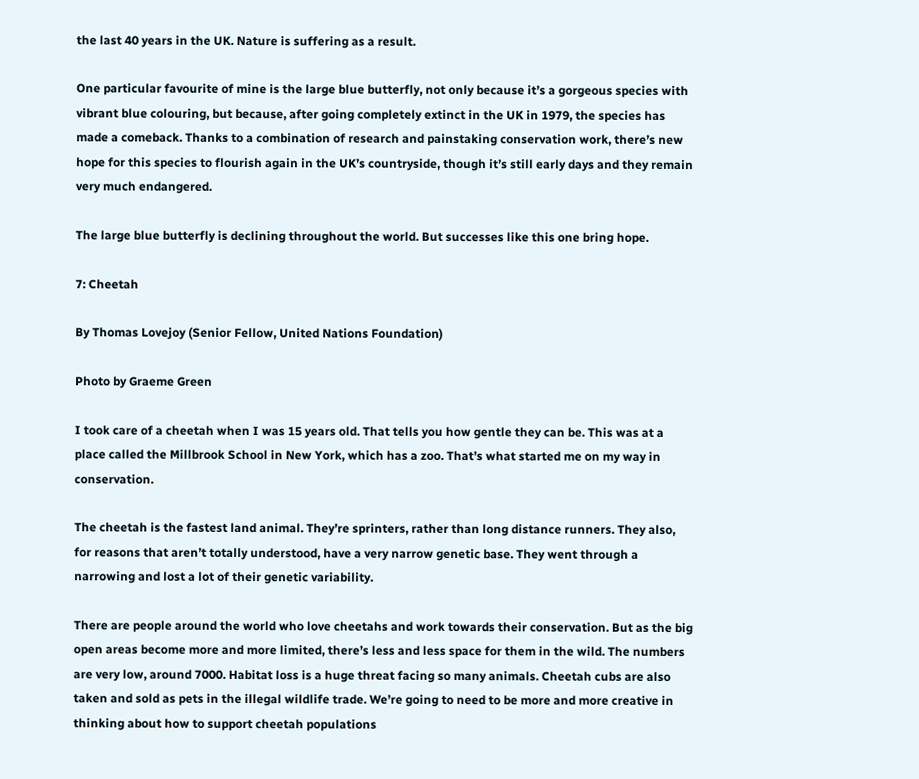the last 40 years in the UK. Nature is suffering as a result.

One particular favourite of mine is the large blue butterfly, not only because it’s a gorgeous species with vibrant blue colouring, but because, after going completely extinct in the UK in 1979, the species has made a comeback. Thanks to a combination of research and painstaking conservation work, there’s new hope for this species to flourish again in the UK’s countryside, though it’s still early days and they remain very much endangered.

The large blue butterfly is declining throughout the world. But successes like this one bring hope.

7: Cheetah

By Thomas Lovejoy (Senior Fellow, United Nations Foundation)

Photo by Graeme Green

I took care of a cheetah when I was 15 years old. That tells you how gentle they can be. This was at a place called the Millbrook School in New York, which has a zoo. That’s what started me on my way in conservation.

The cheetah is the fastest land animal. They’re sprinters, rather than long distance runners. They also, for reasons that aren’t totally understood, have a very narrow genetic base. They went through a narrowing and lost a lot of their genetic variability.

There are people around the world who love cheetahs and work towards their conservation. But as the big open areas become more and more limited, there’s less and less space for them in the wild. The numbers are very low, around 7000. Habitat loss is a huge threat facing so many animals. Cheetah cubs are also taken and sold as pets in the illegal wildlife trade. We’re going to need to be more and more creative in thinking about how to support cheetah populations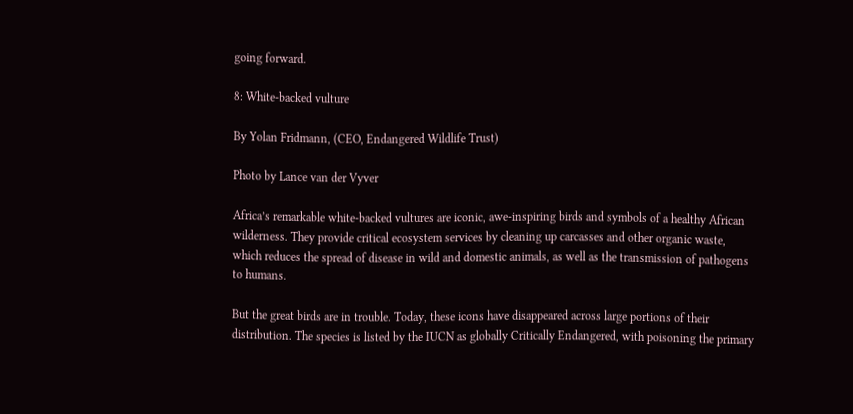going forward.

8: White-backed vulture

By Yolan Fridmann, (CEO, Endangered Wildlife Trust)

Photo by Lance van der Vyver

Africa’s remarkable white-backed vultures are iconic, awe-inspiring birds and symbols of a healthy African wilderness. They provide critical ecosystem services by cleaning up carcasses and other organic waste, which reduces the spread of disease in wild and domestic animals, as well as the transmission of pathogens to humans.

But the great birds are in trouble. Today, these icons have disappeared across large portions of their distribution. The species is listed by the IUCN as globally Critically Endangered, with poisoning the primary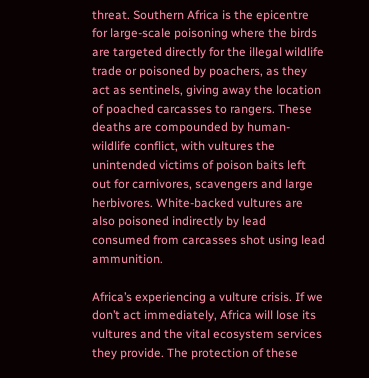threat. Southern Africa is the epicentre for large-scale poisoning where the birds are targeted directly for the illegal wildlife trade or poisoned by poachers, as they act as sentinels, giving away the location of poached carcasses to rangers. These deaths are compounded by human-wildlife conflict, with vultures the unintended victims of poison baits left out for carnivores, scavengers and large herbivores. White-backed vultures are also poisoned indirectly by lead consumed from carcasses shot using lead ammunition.

Africa’s experiencing a vulture crisis. If we don’t act immediately, Africa will lose its vultures and the vital ecosystem services they provide. The protection of these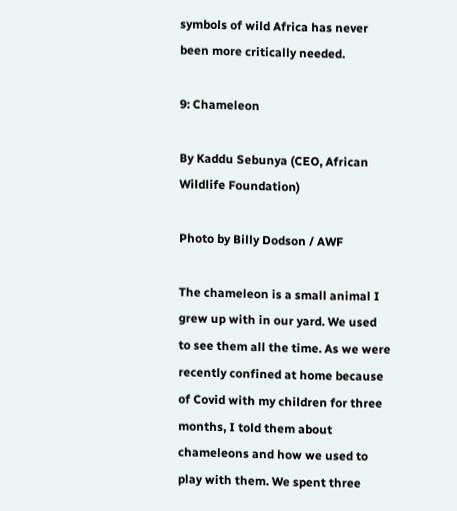symbols of wild Africa has never been more critically needed.

9: Chameleon

By Kaddu Sebunya (CEO, African Wildlife Foundation)

Photo by Billy Dodson / AWF

The chameleon is a small animal I grew up with in our yard. We used to see them all the time. As we were recently confined at home because of Covid with my children for three months, I told them about chameleons and how we used to play with them. We spent three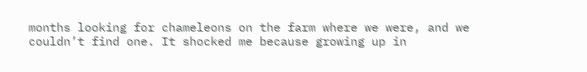months looking for chameleons on the farm where we were, and we couldn’t find one. It shocked me because growing up in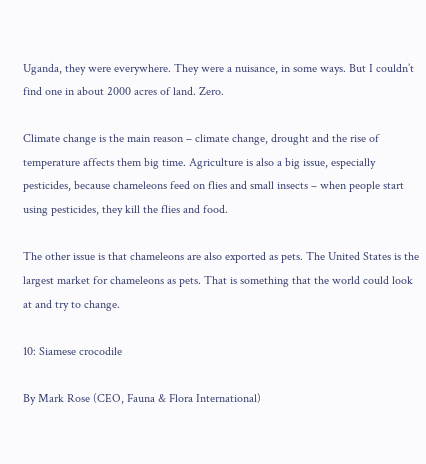Uganda, they were everywhere. They were a nuisance, in some ways. But I couldn’t find one in about 2000 acres of land. Zero.

Climate change is the main reason – climate change, drought and the rise of temperature affects them big time. Agriculture is also a big issue, especially pesticides, because chameleons feed on flies and small insects – when people start using pesticides, they kill the flies and food.

The other issue is that chameleons are also exported as pets. The United States is the largest market for chameleons as pets. That is something that the world could look at and try to change.

10: Siamese crocodile

By Mark Rose (CEO, Fauna & Flora International)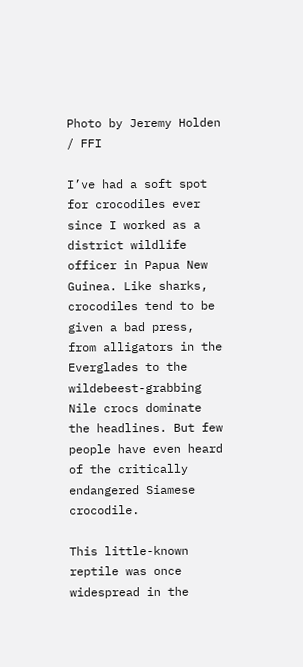Photo by Jeremy Holden / FFI

I’ve had a soft spot for crocodiles ever since I worked as a district wildlife officer in Papua New Guinea. Like sharks, crocodiles tend to be given a bad press, from alligators in the Everglades to the wildebeest-grabbing Nile crocs dominate the headlines. But few people have even heard of the critically endangered Siamese crocodile.

This little-known reptile was once widespread in the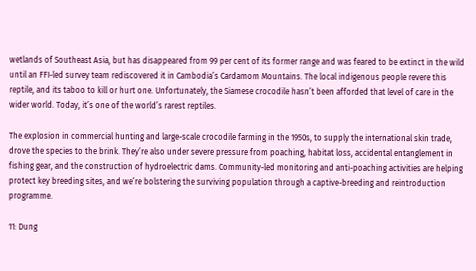wetlands of Southeast Asia, but has disappeared from 99 per cent of its former range and was feared to be extinct in the wild until an FFI-led survey team rediscovered it in Cambodia’s Cardamom Mountains. The local indigenous people revere this reptile, and its taboo to kill or hurt one. Unfortunately, the Siamese crocodile hasn’t been afforded that level of care in the wider world. Today, it’s one of the world’s rarest reptiles.

The explosion in commercial hunting and large-scale crocodile farming in the 1950s, to supply the international skin trade, drove the species to the brink. They’re also under severe pressure from poaching, habitat loss, accidental entanglement in fishing gear, and the construction of hydroelectric dams. Community-led monitoring and anti-poaching activities are helping protect key breeding sites, and we’re bolstering the surviving population through a captive-breeding and reintroduction programme.

11: Dung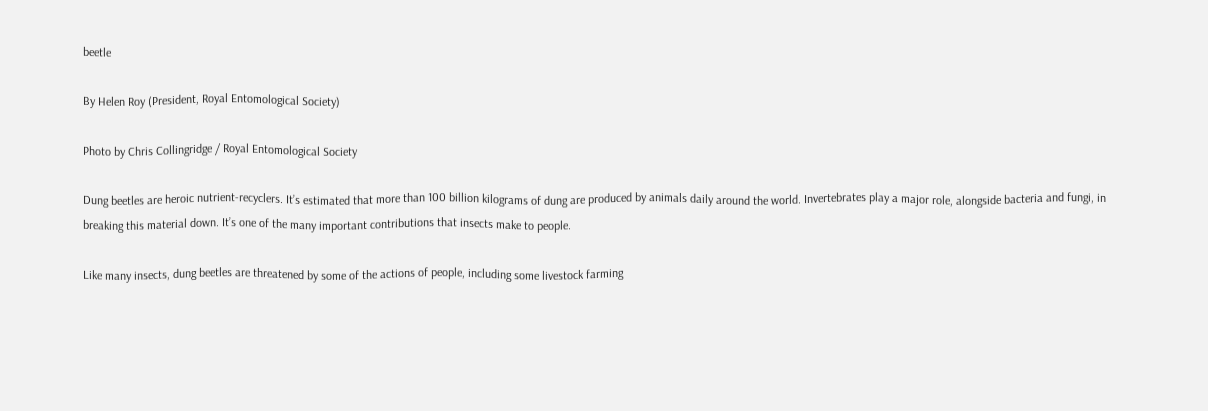beetle

By Helen Roy (President, Royal Entomological Society)

Photo by Chris Collingridge / Royal Entomological Society

Dung beetles are heroic nutrient-recyclers. It’s estimated that more than 100 billion kilograms of dung are produced by animals daily around the world. Invertebrates play a major role, alongside bacteria and fungi, in breaking this material down. It’s one of the many important contributions that insects make to people.

Like many insects, dung beetles are threatened by some of the actions of people, including some livestock farming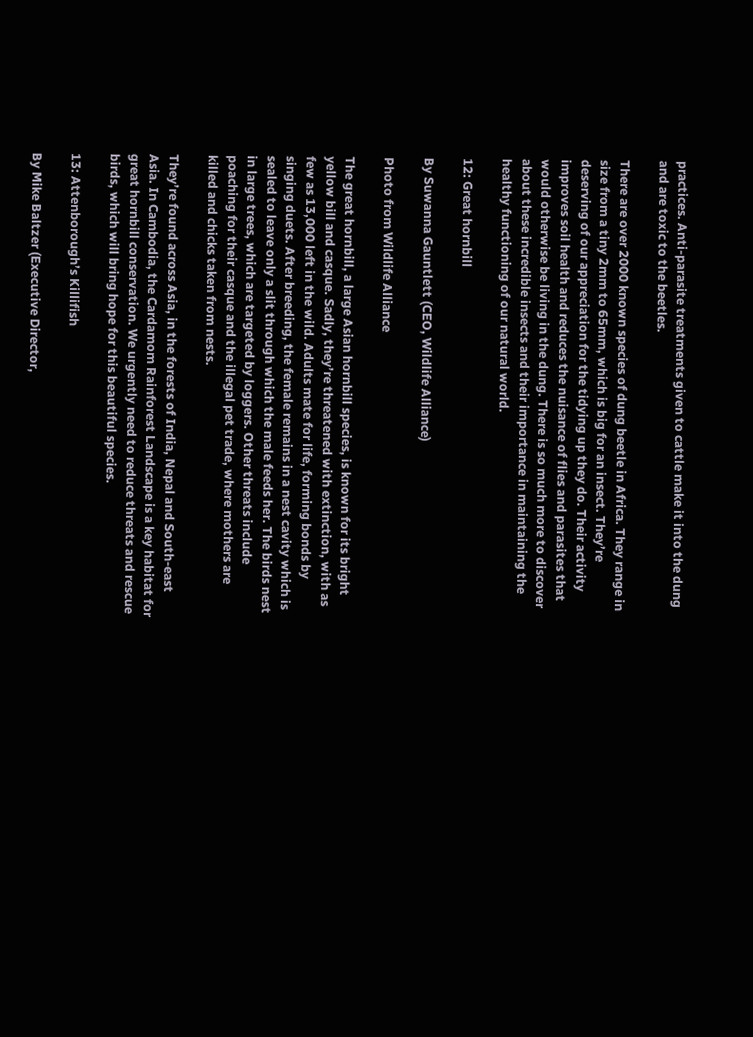practices. Anti-parasite treatments given to cattle make it into the dung and are toxic to the beetles.

There are over 2000 known species of dung beetle in Africa. They range in size from a tiny 2mm to 65mm, which is big for an insect. They’re deserving of our appreciation for the tidying up they do. Their activity improves soil health and reduces the nuisance of flies and parasites that would otherwise be living in the dung. There is so much more to discover about these incredible insects and their importance in maintaining the healthy functioning of our natural world.

12: Great hornbill

By Suwanna Gauntlett (CEO, Wildlife Alliance)

Photo from Wildlife Alliance

The great hornbill, a large Asian hornbill species, is known for its bright yellow bill and casque. Sadly, they’re threatened with extinction, with as few as 13,000 left in the wild. Adults mate for life, forming bonds by singing duets. After breeding, the female remains in a nest cavity which is sealed to leave only a slit through which the male feeds her. The birds nest in large trees, which are targeted by loggers. Other threats include poaching for their casque and the illegal pet trade, where mothers are killed and chicks taken from nests.

They’re found across Asia, in the forests of India, Nepal and South-east Asia. In Cambodia, the Cardamom Rainforest Landscape is a key habitat for great hornbill conservation. We urgently need to reduce threats and rescue birds, which will bring hope for this beautiful species.

13: Attenborough’s Killifish

By Mike Baltzer (Executive Director,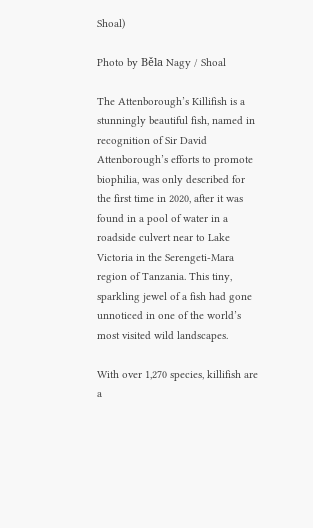Shoal)

Photo by Běla Nagy / Shoal

The Attenborough’s Killifish is a stunningly beautiful fish, named in recognition of Sir David Attenborough’s efforts to promote biophilia, was only described for the first time in 2020, after it was found in a pool of water in a roadside culvert near to Lake Victoria in the Serengeti-Mara region of Tanzania. This tiny, sparkling jewel of a fish had gone unnoticed in one of the world’s most visited wild landscapes.

With over 1,270 species, killifish are a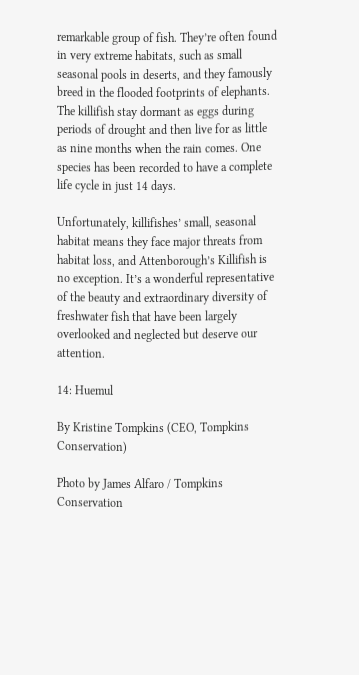remarkable group of fish. They’re often found in very extreme habitats, such as small seasonal pools in deserts, and they famously breed in the flooded footprints of elephants. The killifish stay dormant as eggs during periods of drought and then live for as little as nine months when the rain comes. One species has been recorded to have a complete life cycle in just 14 days.

Unfortunately, killifishes’ small, seasonal habitat means they face major threats from habitat loss, and Attenborough’s Killifish is no exception. It’s a wonderful representative of the beauty and extraordinary diversity of freshwater fish that have been largely overlooked and neglected but deserve our attention.

14: Huemul

By Kristine Tompkins (CEO, Tompkins Conservation)

Photo by James Alfaro / Tompkins Conservation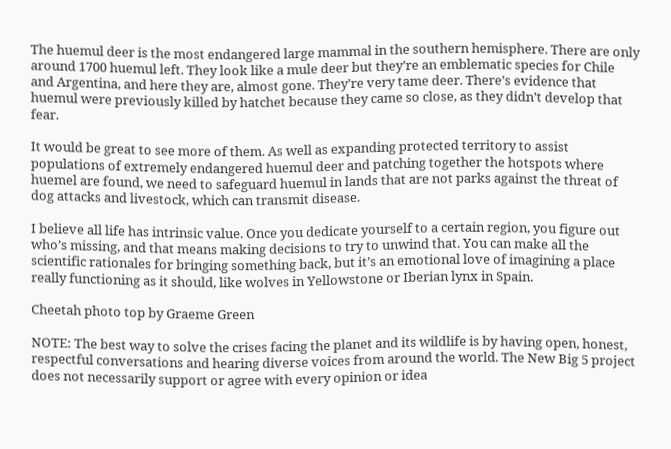The huemul deer is the most endangered large mammal in the southern hemisphere. There are only around 1700 huemul left. They look like a mule deer but they’re an emblematic species for Chile and Argentina, and here they are, almost gone. They’re very tame deer. There’s evidence that huemul were previously killed by hatchet because they came so close, as they didn’t develop that fear.

It would be great to see more of them. As well as expanding protected territory to assist populations of extremely endangered huemul deer and patching together the hotspots where huemel are found, we need to safeguard huemul in lands that are not parks against the threat of dog attacks and livestock, which can transmit disease.

I believe all life has intrinsic value. Once you dedicate yourself to a certain region, you figure out who’s missing, and that means making decisions to try to unwind that. You can make all the scientific rationales for bringing something back, but it’s an emotional love of imagining a place really functioning as it should, like wolves in Yellowstone or Iberian lynx in Spain.

Cheetah photo top by Graeme Green

NOTE: The best way to solve the crises facing the planet and its wildlife is by having open, honest, respectful conversations and hearing diverse voices from around the world. The New Big 5 project does not necessarily support or agree with every opinion or idea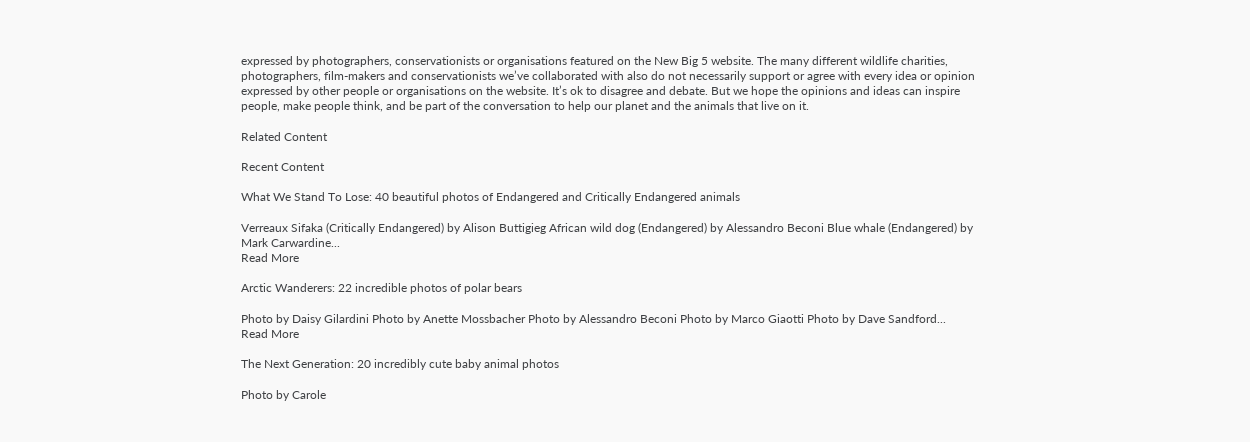expressed by photographers, conservationists or organisations featured on the New Big 5 website. The many different wildlife charities, photographers, film-makers and conservationists we’ve collaborated with also do not necessarily support or agree with every idea or opinion expressed by other people or organisations on the website. It’s ok to disagree and debate. But we hope the opinions and ideas can inspire people, make people think, and be part of the conversation to help our planet and the animals that live on it.

Related Content

Recent Content

What We Stand To Lose: 40 beautiful photos of Endangered and Critically Endangered animals

Verreaux Sifaka (Critically Endangered) by Alison Buttigieg African wild dog (Endangered) by Alessandro Beconi Blue whale (Endangered) by Mark Carwardine...
Read More

Arctic Wanderers: 22 incredible photos of polar bears

Photo by Daisy Gilardini Photo by Anette Mossbacher Photo by Alessandro Beconi Photo by Marco Giaotti Photo by Dave Sandford...
Read More

The Next Generation: 20 incredibly cute baby animal photos

Photo by Carole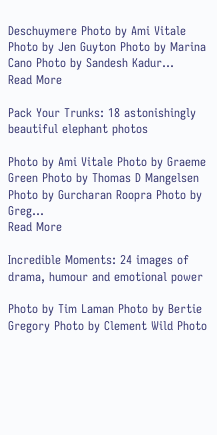Deschuymere Photo by Ami Vitale Photo by Jen Guyton Photo by Marina Cano Photo by Sandesh Kadur...
Read More

Pack Your Trunks: 18 astonishingly beautiful elephant photos

Photo by Ami Vitale Photo by Graeme Green Photo by Thomas D Mangelsen Photo by Gurcharan Roopra Photo by Greg...
Read More

Incredible Moments: 24 images of drama, humour and emotional power

Photo by Tim Laman Photo by Bertie Gregory Photo by Clement Wild Photo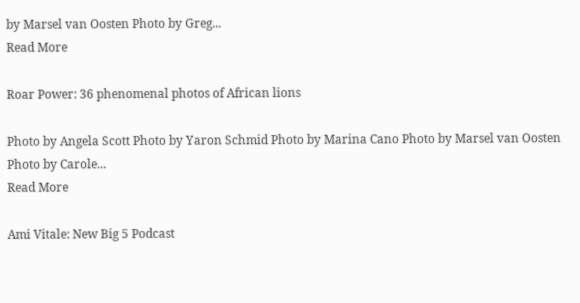by Marsel van Oosten Photo by Greg...
Read More

Roar Power: 36 phenomenal photos of African lions

Photo by Angela Scott Photo by Yaron Schmid Photo by Marina Cano Photo by Marsel van Oosten Photo by Carole...
Read More

Ami Vitale: New Big 5 Podcast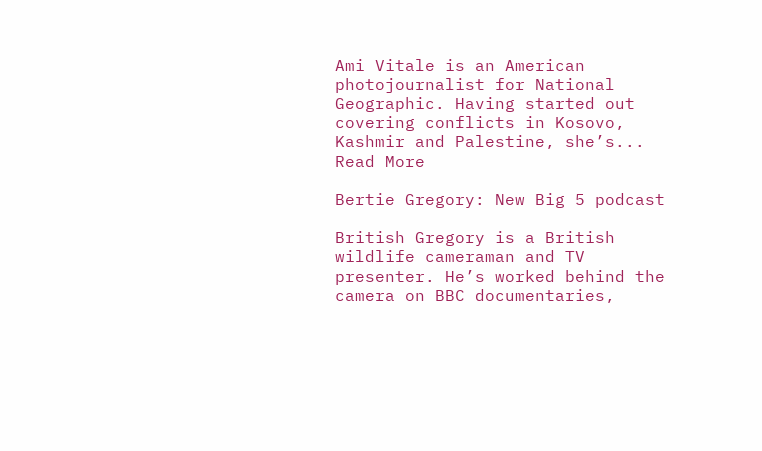Ami Vitale is an American photojournalist for National Geographic. Having started out covering conflicts in Kosovo, Kashmir and Palestine, she’s...
Read More

Bertie Gregory: New Big 5 podcast

British Gregory is a British wildlife cameraman and TV presenter. He’s worked behind the camera on BBC documentaries,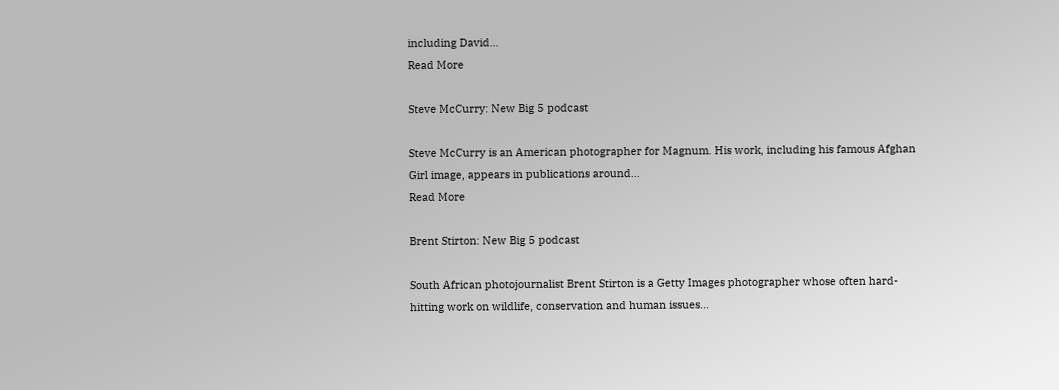including David...
Read More

Steve McCurry: New Big 5 podcast

Steve McCurry is an American photographer for Magnum. His work, including his famous Afghan Girl image, appears in publications around...
Read More

Brent Stirton: New Big 5 podcast

South African photojournalist Brent Stirton is a Getty Images photographer whose often hard-hitting work on wildlife, conservation and human issues...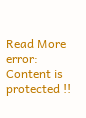Read More
error: Content is protected !!